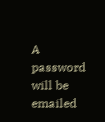A password will be emailed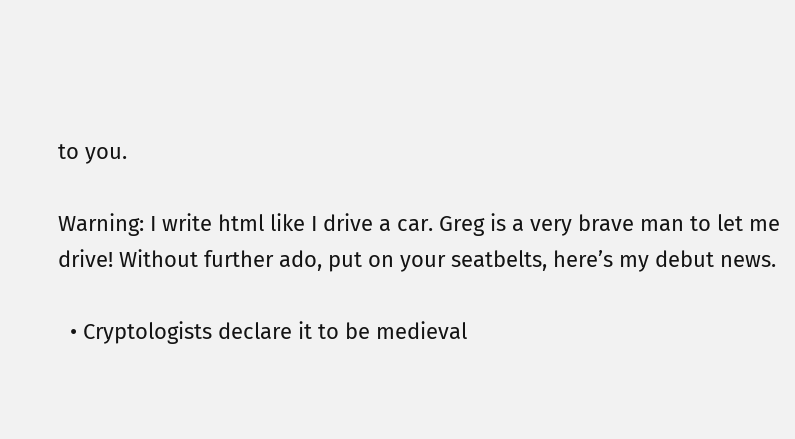to you.

Warning: I write html like I drive a car. Greg is a very brave man to let me drive! Without further ado, put on your seatbelts, here’s my debut news.

  • Cryptologists declare it to be medieval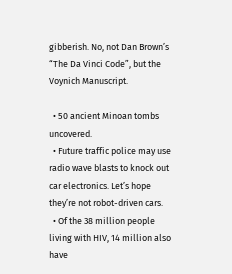gibberish. No, not Dan Brown’s “The Da Vinci Code”, but the Voynich Manuscript.

  • 50 ancient Minoan tombs uncovered.
  • Future traffic police may use radio wave blasts to knock out car electronics. Let’s hope they’re not robot-driven cars.
  • Of the 38 million people living with HIV, 14 million also have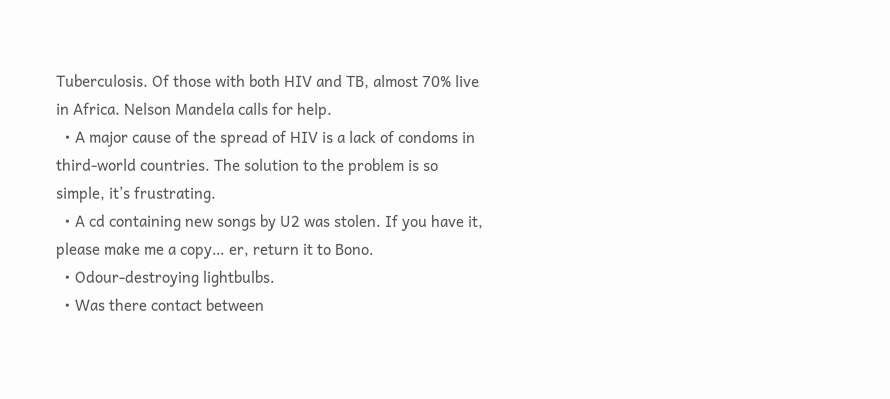Tuberculosis. Of those with both HIV and TB, almost 70% live in Africa. Nelson Mandela calls for help.
  • A major cause of the spread of HIV is a lack of condoms in third-world countries. The solution to the problem is so simple, it’s frustrating.
  • A cd containing new songs by U2 was stolen. If you have it, please make me a copy… er, return it to Bono.
  • Odour-destroying lightbulbs.
  • Was there contact between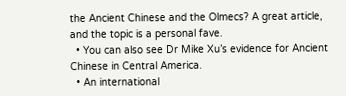the Ancient Chinese and the Olmecs? A great article, and the topic is a personal fave.
  • You can also see Dr Mike Xu’s evidence for Ancient Chinese in Central America.
  • An international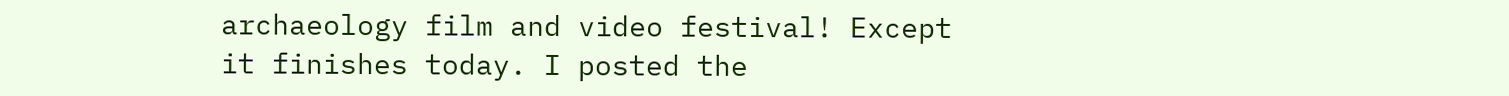archaeology film and video festival! Except it finishes today. I posted the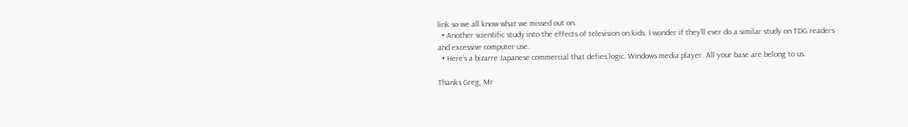link so we all know what we missed out on.
  • Another scientific study into the effects of television on kids. I wonder if they’ll ever do a similar study on TDG readers and excessive computer use.
  • Here’s a bizarre Japanese commercial that defies logic. Windows media player. All your base are belong to us.

Thanks Greg, Mr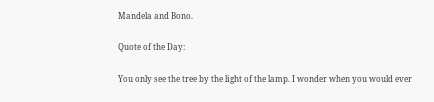Mandela and Bono.

Quote of the Day:

You only see the tree by the light of the lamp. I wonder when you would ever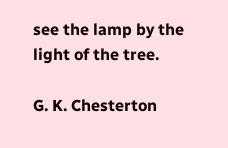see the lamp by the light of the tree.

G. K. Chesterton